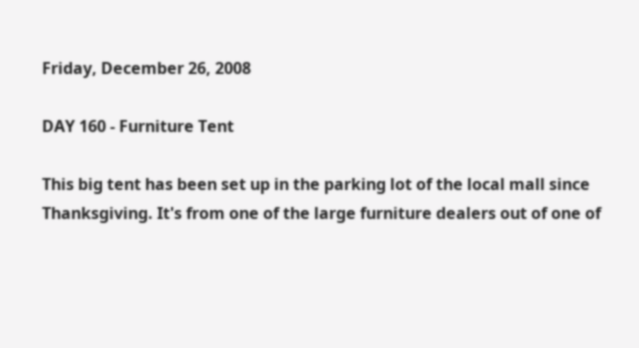Friday, December 26, 2008

DAY 160 - Furniture Tent

This big tent has been set up in the parking lot of the local mall since Thanksgiving. It's from one of the large furniture dealers out of one of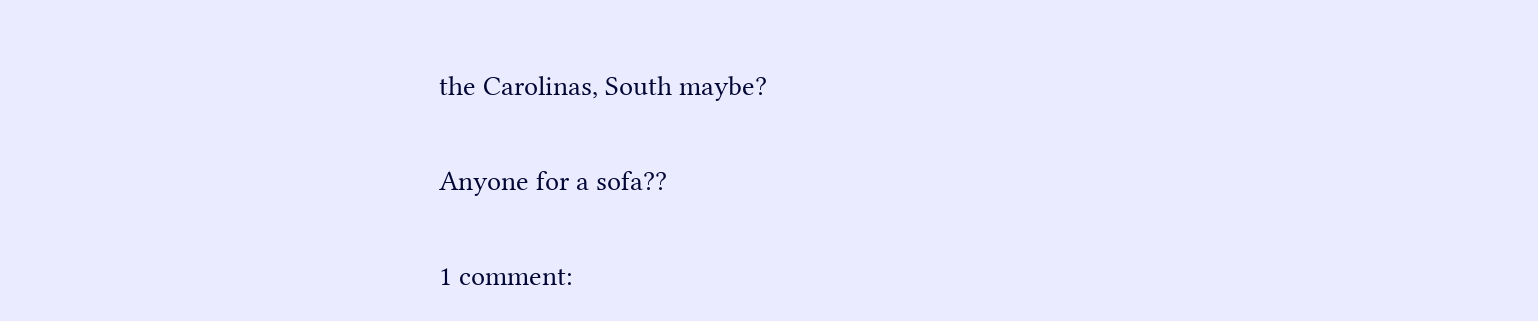the Carolinas, South maybe?

Anyone for a sofa??

1 comment: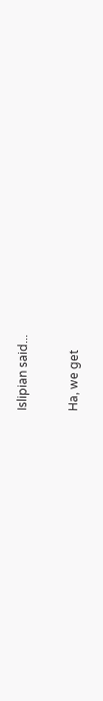Islipian said...

Ha, we get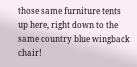those same furniture tents up here, right down to the same country blue wingback chair!